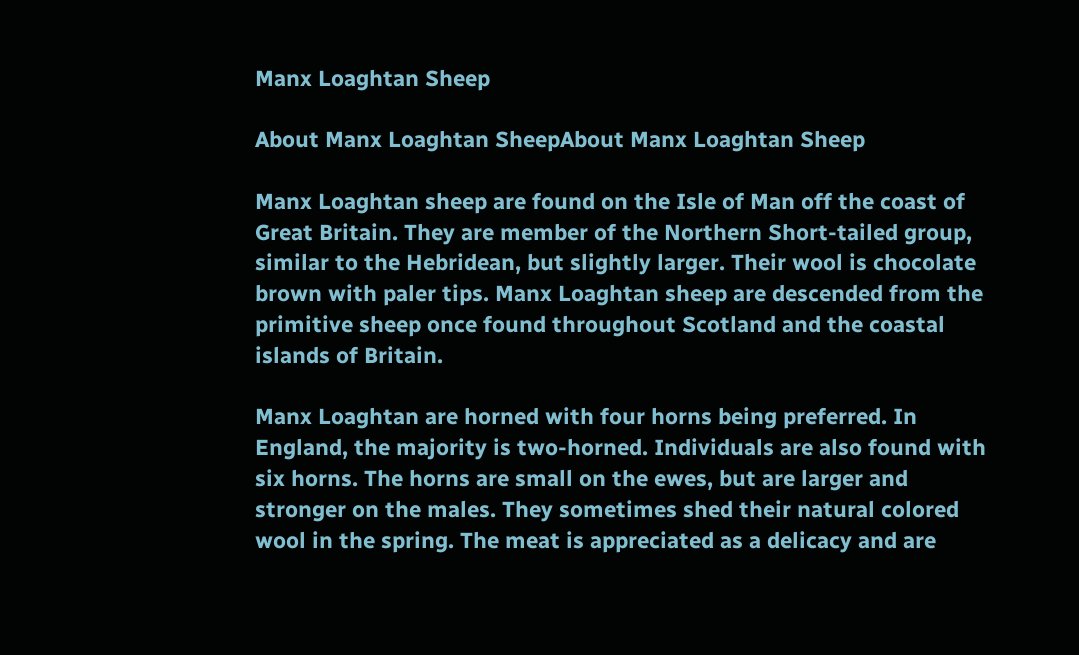Manx Loaghtan Sheep

About Manx Loaghtan SheepAbout Manx Loaghtan Sheep

Manx Loaghtan sheep are found on the Isle of Man off the coast of Great Britain. They are member of the Northern Short-tailed group, similar to the Hebridean, but slightly larger. Their wool is chocolate brown with paler tips. Manx Loaghtan sheep are descended from the primitive sheep once found throughout Scotland and the coastal islands of Britain.

Manx Loaghtan are horned with four horns being preferred. In England, the majority is two-horned. Individuals are also found with six horns. The horns are small on the ewes, but are larger and stronger on the males. They sometimes shed their natural colored wool in the spring. The meat is appreciated as a delicacy and are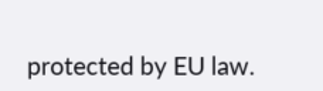protected by EU law.